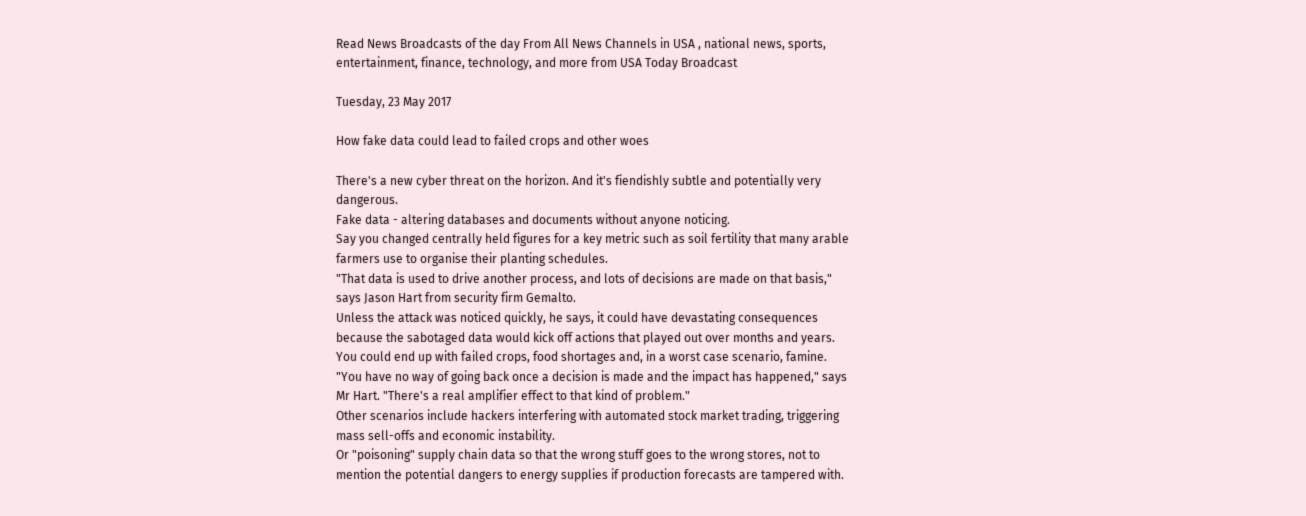Read News Broadcasts of the day From All News Channels in USA , national news, sports, entertainment, finance, technology, and more from USA Today Broadcast

Tuesday, 23 May 2017

How fake data could lead to failed crops and other woes

There's a new cyber threat on the horizon. And it's fiendishly subtle and potentially very dangerous.
Fake data - altering databases and documents without anyone noticing.
Say you changed centrally held figures for a key metric such as soil fertility that many arable farmers use to organise their planting schedules.
"That data is used to drive another process, and lots of decisions are made on that basis," says Jason Hart from security firm Gemalto.
Unless the attack was noticed quickly, he says, it could have devastating consequences because the sabotaged data would kick off actions that played out over months and years.
You could end up with failed crops, food shortages and, in a worst case scenario, famine.
"You have no way of going back once a decision is made and the impact has happened," says Mr Hart. "There's a real amplifier effect to that kind of problem."
Other scenarios include hackers interfering with automated stock market trading, triggering mass sell-offs and economic instability.
Or "poisoning" supply chain data so that the wrong stuff goes to the wrong stores, not to mention the potential dangers to energy supplies if production forecasts are tampered with.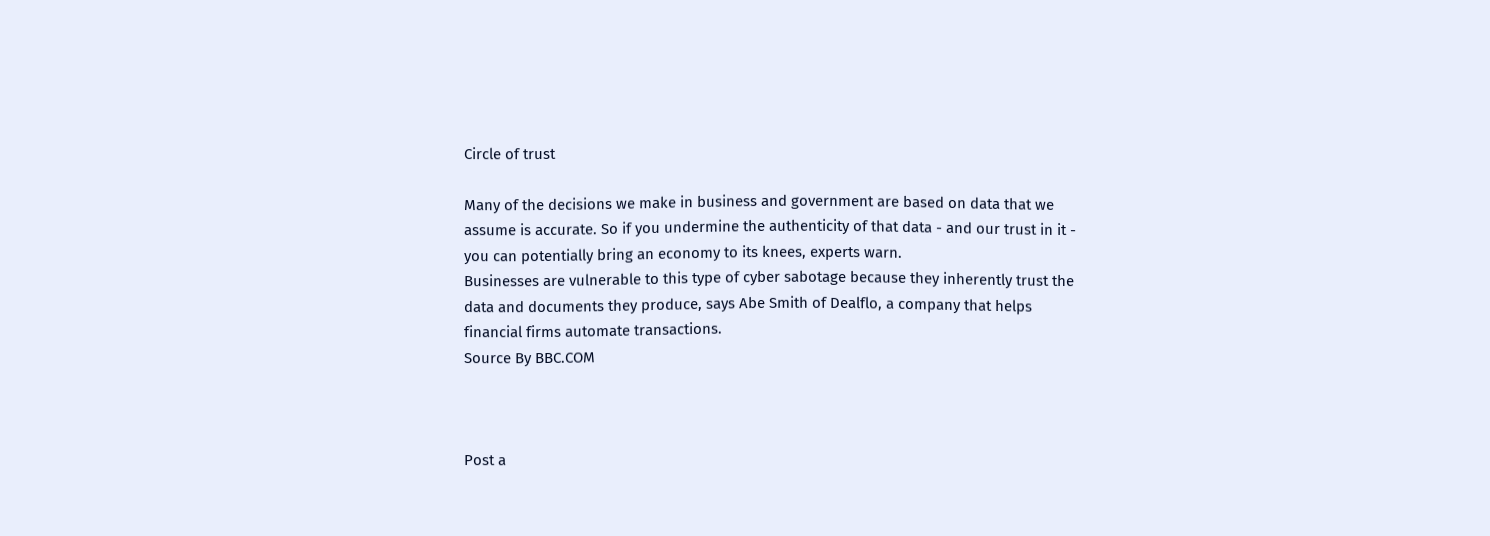Circle of trust

Many of the decisions we make in business and government are based on data that we assume is accurate. So if you undermine the authenticity of that data - and our trust in it - you can potentially bring an economy to its knees, experts warn.
Businesses are vulnerable to this type of cyber sabotage because they inherently trust the data and documents they produce, says Abe Smith of Dealflo, a company that helps financial firms automate transactions.
Source By BBC.COM



Post a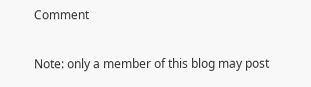Comment

Note: only a member of this blog may post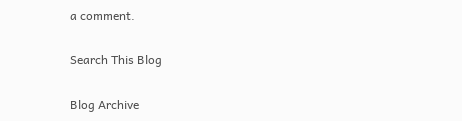a comment.

Search This Blog

Blog Archive